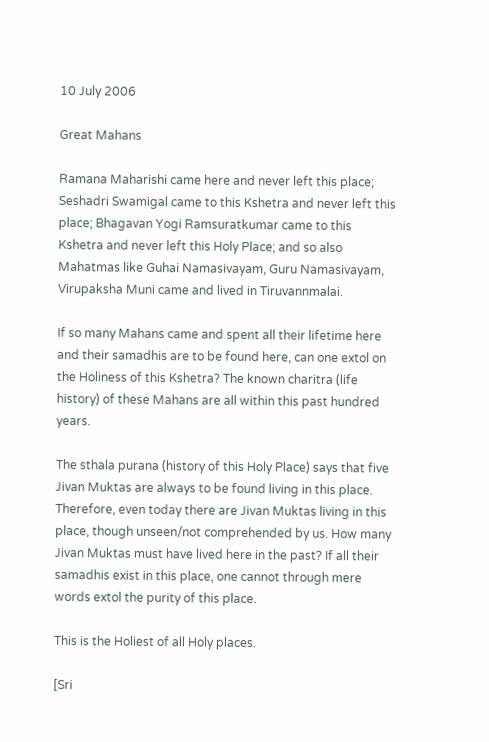10 July 2006

Great Mahans

Ramana Maharishi came here and never left this place; Seshadri Swamigal came to this Kshetra and never left this place; Bhagavan Yogi Ramsuratkumar came to this Kshetra and never left this Holy Place; and so also Mahatmas like Guhai Namasivayam, Guru Namasivayam, Virupaksha Muni came and lived in Tiruvannmalai.

If so many Mahans came and spent all their lifetime here and their samadhis are to be found here, can one extol on the Holiness of this Kshetra? The known charitra (life history) of these Mahans are all within this past hundred years.

The sthala purana (history of this Holy Place) says that five Jivan Muktas are always to be found living in this place. Therefore, even today there are Jivan Muktas living in this place, though unseen/not comprehended by us. How many Jivan Muktas must have lived here in the past? If all their samadhis exist in this place, one cannot through mere words extol the purity of this place.

This is the Holiest of all Holy places.

[Sri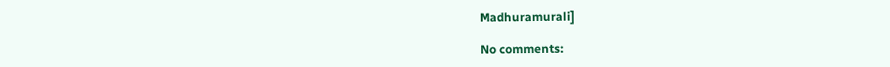Madhuramurali]

No comments: